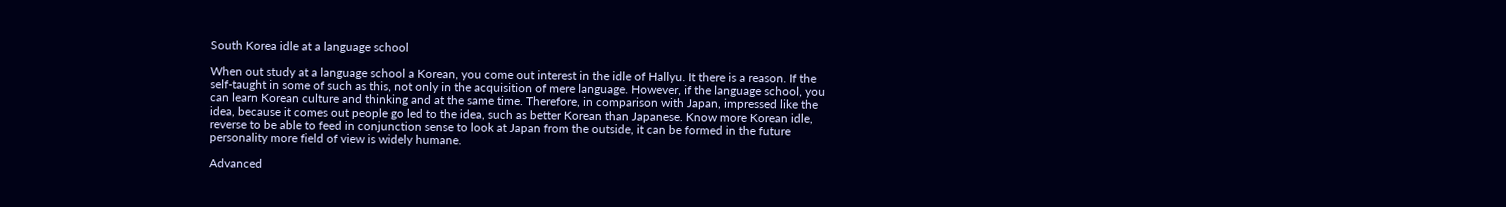South Korea idle at a language school

When out study at a language school a Korean, you come out interest in the idle of Hallyu. It there is a reason. If the self-taught in some of such as this, not only in the acquisition of mere language. However, if the language school, you can learn Korean culture and thinking and at the same time. Therefore, in comparison with Japan, impressed like the idea, because it comes out people go led to the idea, such as better Korean than Japanese. Know more Korean idle, reverse to be able to feed in conjunction sense to look at Japan from the outside, it can be formed in the future personality more field of view is widely humane.

Advanced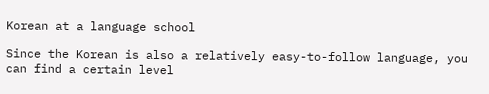Korean at a language school

Since the Korean is also a relatively easy-to-follow language, you can find a certain level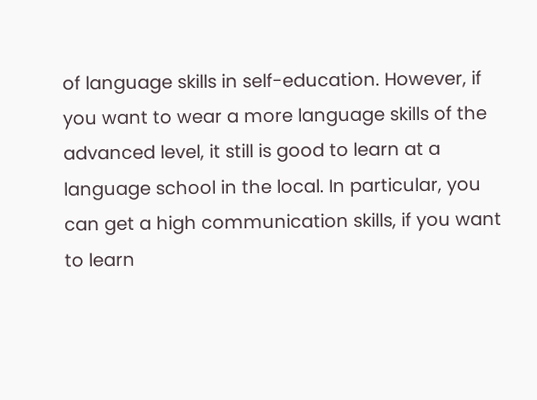of language skills in self-education. However, if you want to wear a more language skills of the advanced level, it still is good to learn at a language school in the local. In particular, you can get a high communication skills, if you want to learn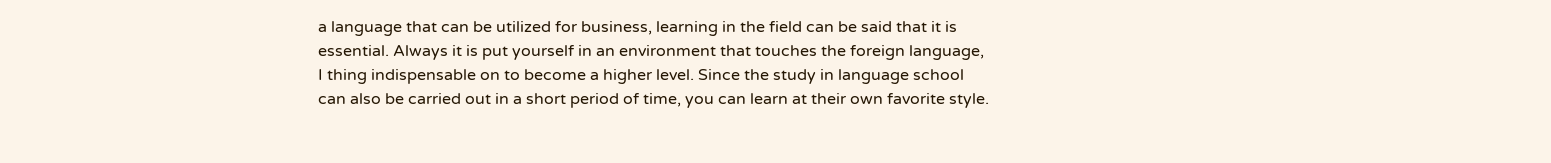a language that can be utilized for business, learning in the field can be said that it is essential. Always it is put yourself in an environment that touches the foreign language, I thing indispensable on to become a higher level. Since the study in language school can also be carried out in a short period of time, you can learn at their own favorite style.